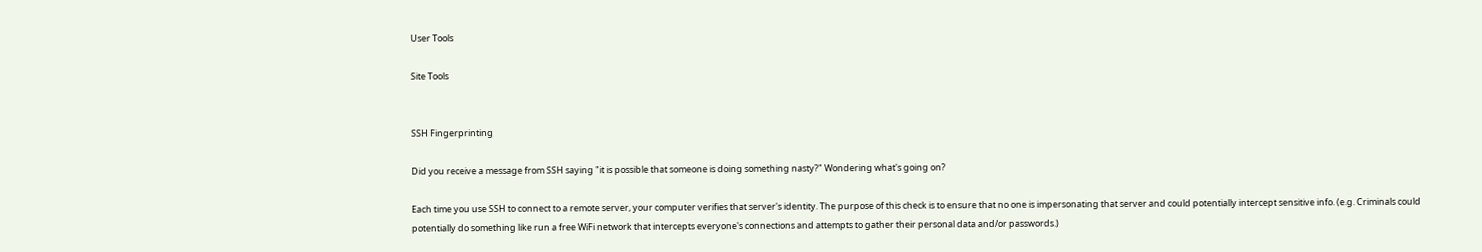User Tools

Site Tools


SSH Fingerprinting

Did you receive a message from SSH saying "it is possible that someone is doing something nasty?" Wondering what's going on?

Each time you use SSH to connect to a remote server, your computer verifies that server's identity. The purpose of this check is to ensure that no one is impersonating that server and could potentially intercept sensitive info. (e.g. Criminals could potentially do something like run a free WiFi network that intercepts everyone's connections and attempts to gather their personal data and/or passwords.)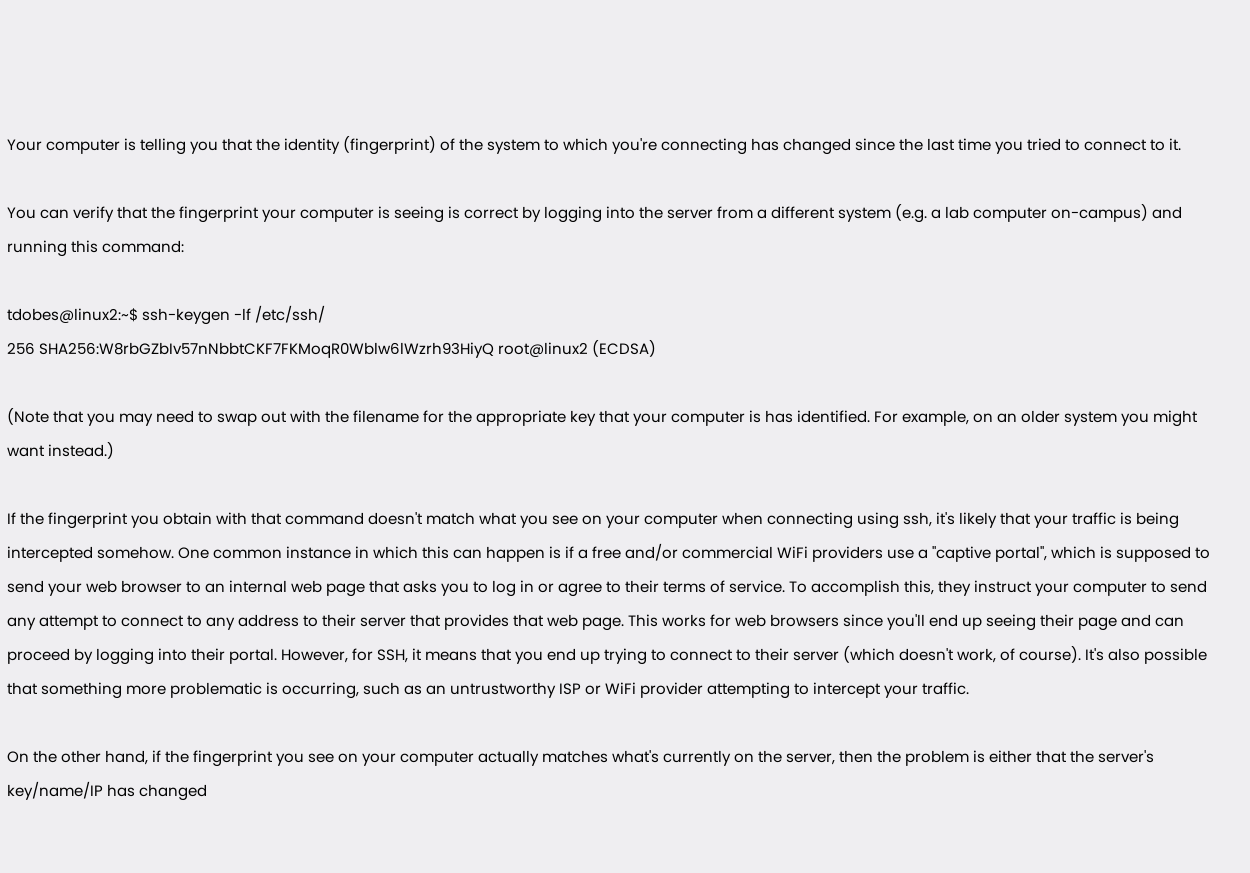Your computer is telling you that the identity (fingerprint) of the system to which you're connecting has changed since the last time you tried to connect to it.

You can verify that the fingerprint your computer is seeing is correct by logging into the server from a different system (e.g. a lab computer on-campus) and running this command:

tdobes@linux2:~$ ssh-keygen -lf /etc/ssh/
256 SHA256:W8rbGZbIv57nNbbtCKF7FKMoqR0Wblw6lWzrh93HiyQ root@linux2 (ECDSA)

(Note that you may need to swap out with the filename for the appropriate key that your computer is has identified. For example, on an older system you might want instead.)

If the fingerprint you obtain with that command doesn't match what you see on your computer when connecting using ssh, it's likely that your traffic is being intercepted somehow. One common instance in which this can happen is if a free and/or commercial WiFi providers use a "captive portal", which is supposed to send your web browser to an internal web page that asks you to log in or agree to their terms of service. To accomplish this, they instruct your computer to send any attempt to connect to any address to their server that provides that web page. This works for web browsers since you'll end up seeing their page and can proceed by logging into their portal. However, for SSH, it means that you end up trying to connect to their server (which doesn't work, of course). It's also possible that something more problematic is occurring, such as an untrustworthy ISP or WiFi provider attempting to intercept your traffic.

On the other hand, if the fingerprint you see on your computer actually matches what's currently on the server, then the problem is either that the server's key/name/IP has changed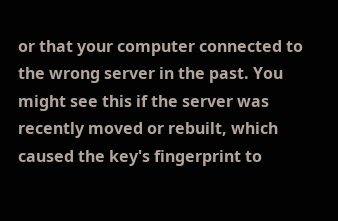or that your computer connected to the wrong server in the past. You might see this if the server was recently moved or rebuilt, which caused the key's fingerprint to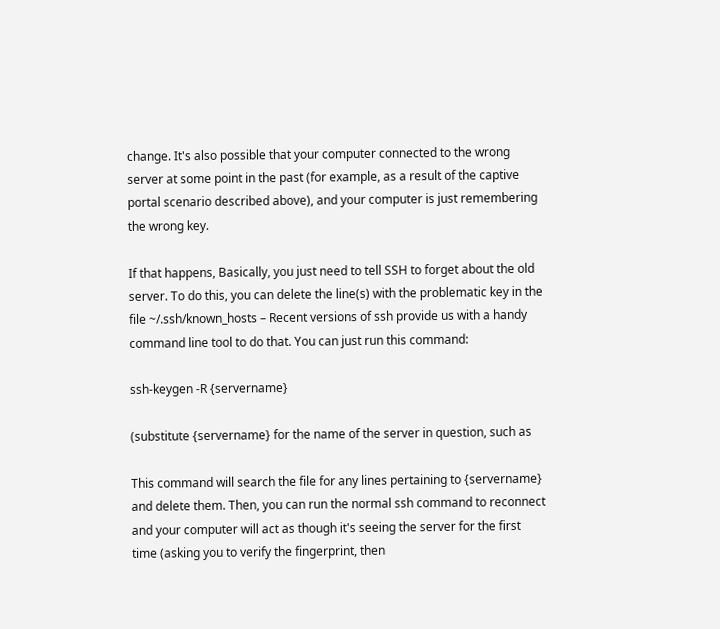change. It's also possible that your computer connected to the wrong server at some point in the past (for example, as a result of the captive portal scenario described above), and your computer is just remembering the wrong key.

If that happens, Basically, you just need to tell SSH to forget about the old server. To do this, you can delete the line(s) with the problematic key in the file ~/.ssh/known_hosts – Recent versions of ssh provide us with a handy command line tool to do that. You can just run this command:

ssh-keygen -R {servername}

(substitute {servername} for the name of the server in question, such as

This command will search the file for any lines pertaining to {servername} and delete them. Then, you can run the normal ssh command to reconnect and your computer will act as though it's seeing the server for the first time (asking you to verify the fingerprint, then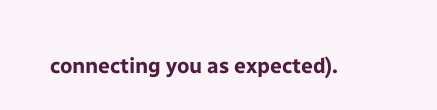connecting you as expected).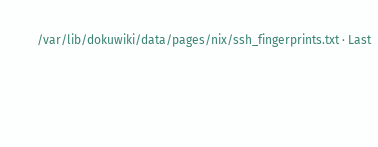/var/lib/dokuwiki/data/pages/nix/ssh_fingerprints.txt · Last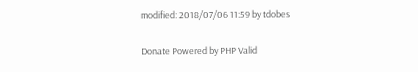modified: 2018/07/06 11:59 by tdobes

Donate Powered by PHP Valid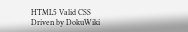HTML5 Valid CSS Driven by DokuWiki